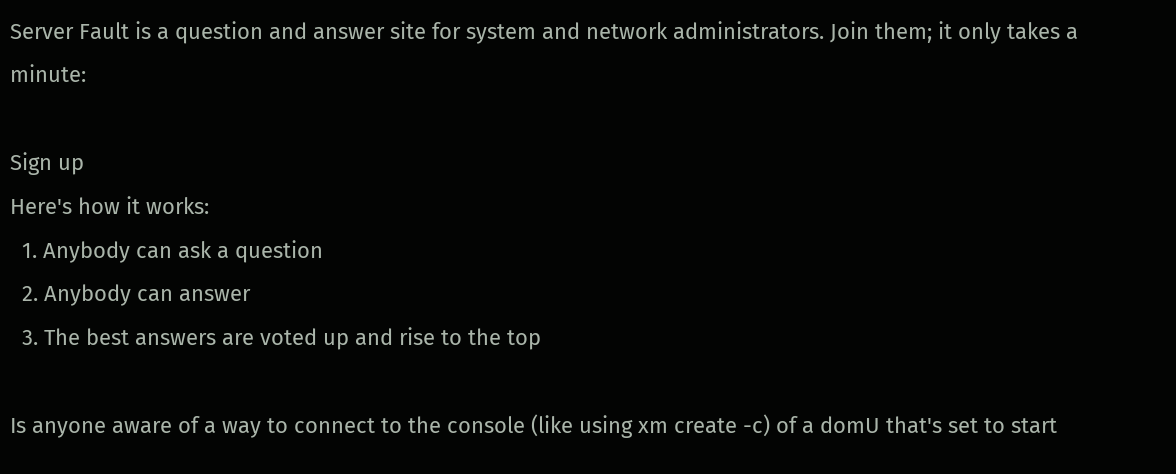Server Fault is a question and answer site for system and network administrators. Join them; it only takes a minute:

Sign up
Here's how it works:
  1. Anybody can ask a question
  2. Anybody can answer
  3. The best answers are voted up and rise to the top

Is anyone aware of a way to connect to the console (like using xm create -c) of a domU that's set to start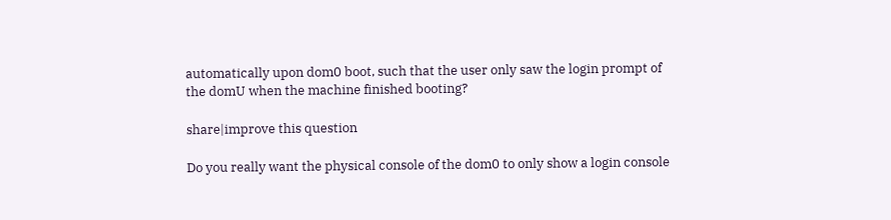automatically upon dom0 boot, such that the user only saw the login prompt of the domU when the machine finished booting?

share|improve this question

Do you really want the physical console of the dom0 to only show a login console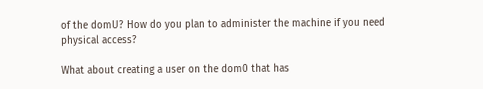of the domU? How do you plan to administer the machine if you need physical access?

What about creating a user on the dom0 that has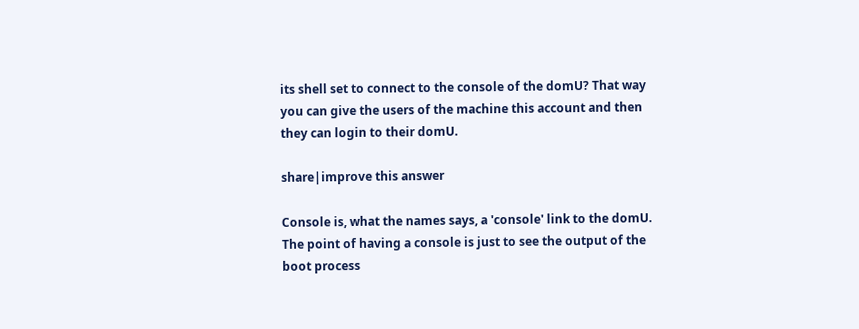its shell set to connect to the console of the domU? That way you can give the users of the machine this account and then they can login to their domU.

share|improve this answer

Console is, what the names says, a 'console' link to the domU. The point of having a console is just to see the output of the boot process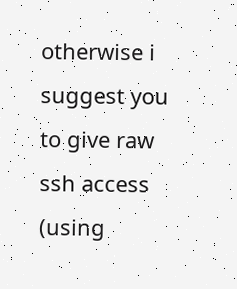otherwise i suggest you to give raw ssh access (using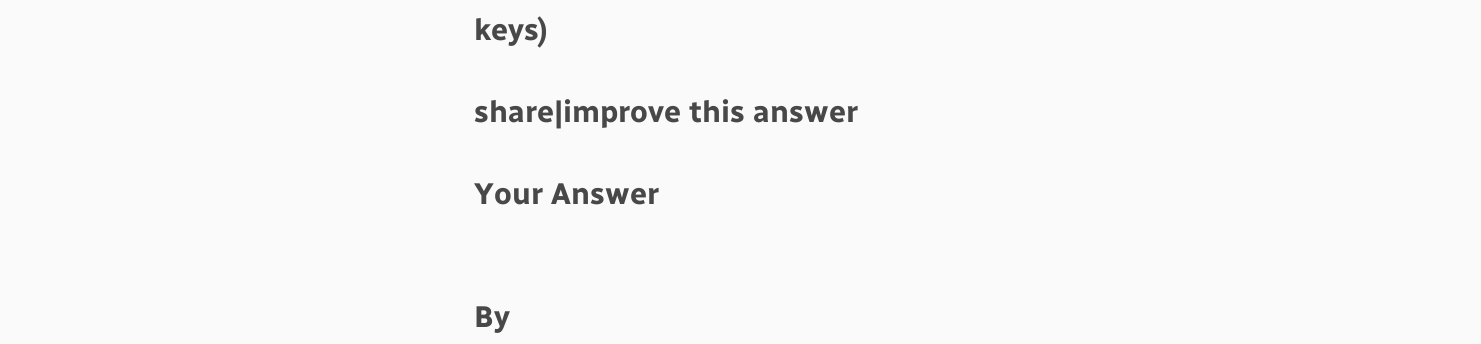keys)

share|improve this answer

Your Answer


By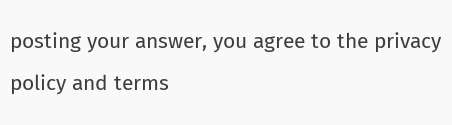posting your answer, you agree to the privacy policy and terms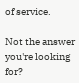of service.

Not the answer you're looking for?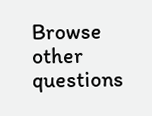Browse other questions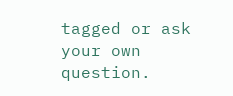tagged or ask your own question.